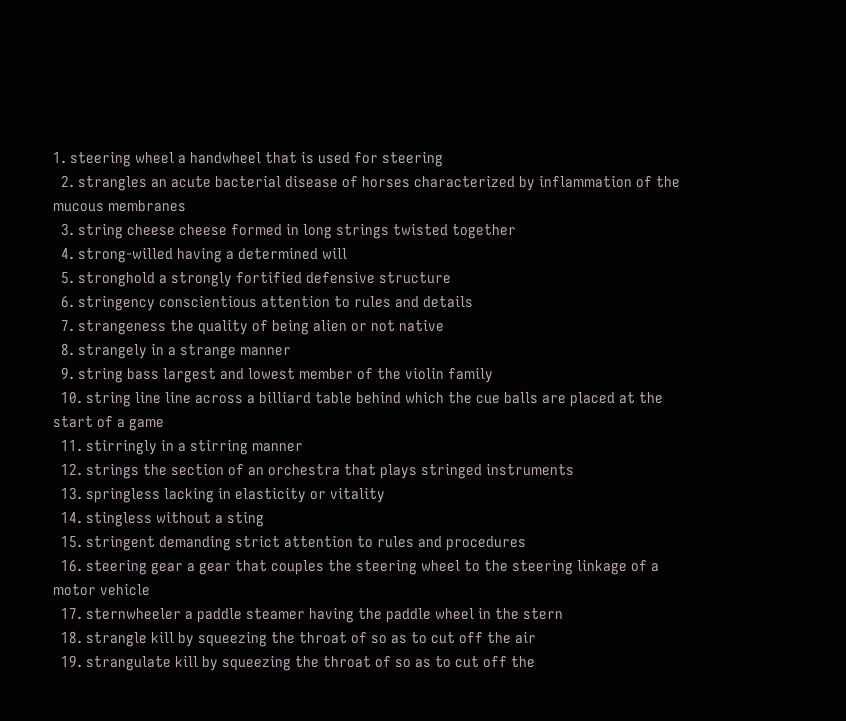1. steering wheel a handwheel that is used for steering
  2. strangles an acute bacterial disease of horses characterized by inflammation of the mucous membranes
  3. string cheese cheese formed in long strings twisted together
  4. strong-willed having a determined will
  5. stronghold a strongly fortified defensive structure
  6. stringency conscientious attention to rules and details
  7. strangeness the quality of being alien or not native
  8. strangely in a strange manner
  9. string bass largest and lowest member of the violin family
  10. string line line across a billiard table behind which the cue balls are placed at the start of a game
  11. stirringly in a stirring manner
  12. strings the section of an orchestra that plays stringed instruments
  13. springless lacking in elasticity or vitality
  14. stingless without a sting
  15. stringent demanding strict attention to rules and procedures
  16. steering gear a gear that couples the steering wheel to the steering linkage of a motor vehicle
  17. sternwheeler a paddle steamer having the paddle wheel in the stern
  18. strangle kill by squeezing the throat of so as to cut off the air
  19. strangulate kill by squeezing the throat of so as to cut off the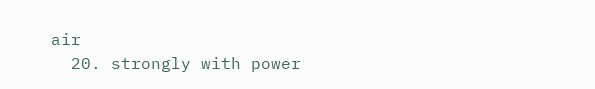air
  20. strongly with power